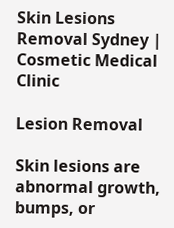Skin Lesions Removal Sydney | Cosmetic Medical Clinic

Lesion Removal

Skin lesions are abnormal growth, bumps, or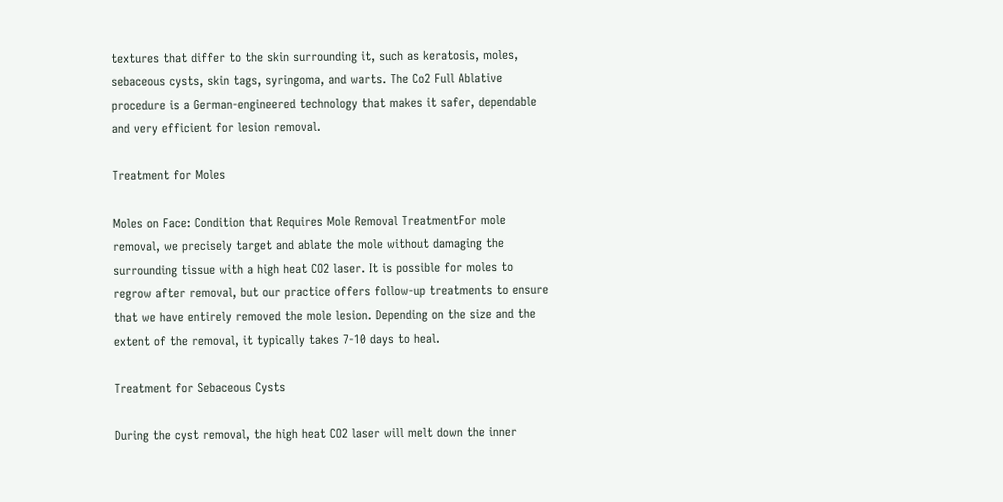textures that differ to the skin surrounding it, such as keratosis, moles, sebaceous cysts, skin tags, syringoma, and warts. The Co2 Full Ablative procedure is a German-engineered technology that makes it safer, dependable and very efficient for lesion removal.

Treatment for Moles

Moles on Face: Condition that Requires Mole Removal TreatmentFor mole removal, we precisely target and ablate the mole without damaging the surrounding tissue with a high heat CO2 laser. It is possible for moles to regrow after removal, but our practice offers follow-up treatments to ensure that we have entirely removed the mole lesion. Depending on the size and the extent of the removal, it typically takes 7-10 days to heal.

Treatment for Sebaceous Cysts

During the cyst removal, the high heat CO2 laser will melt down the inner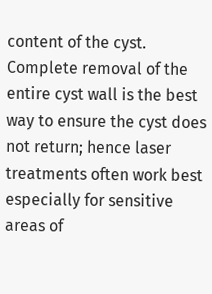content of the cyst. Complete removal of the entire cyst wall is the best way to ensure the cyst does not return; hence laser treatments often work best especially for sensitive areas of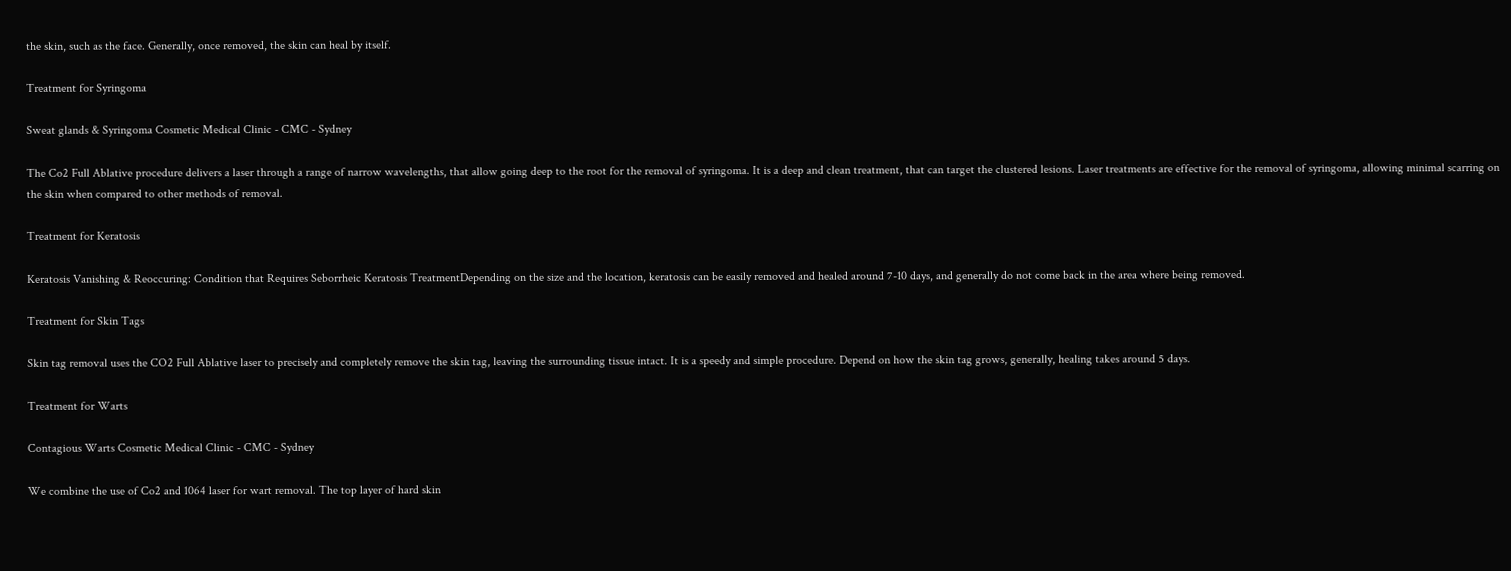the skin, such as the face. Generally, once removed, the skin can heal by itself.

Treatment for Syringoma

Sweat glands & Syringoma Cosmetic Medical Clinic - CMC - Sydney

The Co2 Full Ablative procedure delivers a laser through a range of narrow wavelengths, that allow going deep to the root for the removal of syringoma. It is a deep and clean treatment, that can target the clustered lesions. Laser treatments are effective for the removal of syringoma, allowing minimal scarring on the skin when compared to other methods of removal.

Treatment for Keratosis

Keratosis Vanishing & Reoccuring: Condition that Requires Seborrheic Keratosis TreatmentDepending on the size and the location, keratosis can be easily removed and healed around 7-10 days, and generally do not come back in the area where being removed.

Treatment for Skin Tags

Skin tag removal uses the CO2 Full Ablative laser to precisely and completely remove the skin tag, leaving the surrounding tissue intact. It is a speedy and simple procedure. Depend on how the skin tag grows, generally, healing takes around 5 days.

Treatment for Warts

Contagious Warts Cosmetic Medical Clinic - CMC - Sydney

We combine the use of Co2 and 1064 laser for wart removal. The top layer of hard skin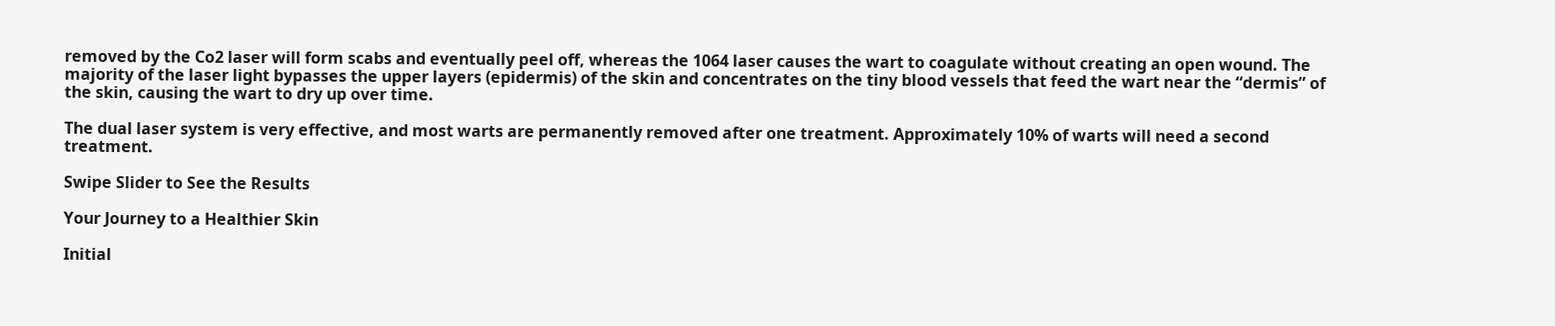removed by the Co2 laser will form scabs and eventually peel off, whereas the 1064 laser causes the wart to coagulate without creating an open wound. The majority of the laser light bypasses the upper layers (epidermis) of the skin and concentrates on the tiny blood vessels that feed the wart near the “dermis” of the skin, causing the wart to dry up over time.

The dual laser system is very effective, and most warts are permanently removed after one treatment. Approximately 10% of warts will need a second treatment.

Swipe Slider to See the Results

Your Journey to a Healthier Skin

Initial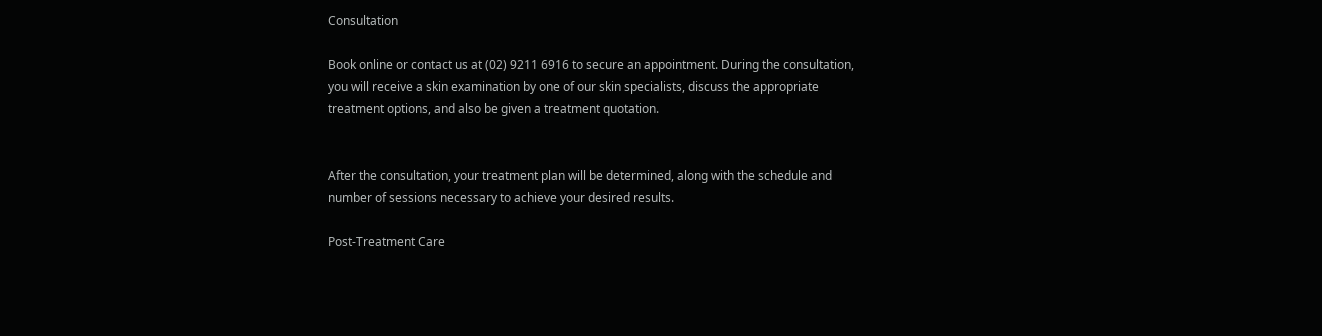Consultation

Book online or contact us at (02) 9211 6916 to secure an appointment. During the consultation, you will receive a skin examination by one of our skin specialists, discuss the appropriate treatment options, and also be given a treatment quotation.


After the consultation, your treatment plan will be determined, along with the schedule and number of sessions necessary to achieve your desired results.

Post-Treatment Care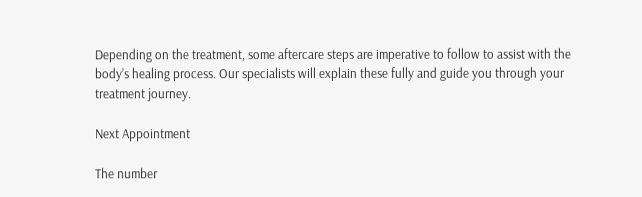Depending on the treatment, some aftercare steps are imperative to follow to assist with the body’s healing process. Our specialists will explain these fully and guide you through your treatment journey.

Next Appointment

The number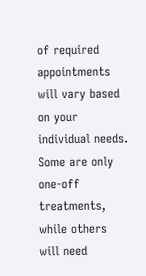of required appointments will vary based on your individual needs. Some are only one-off treatments, while others will need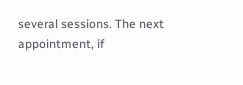several sessions. The next appointment, if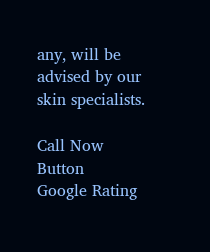any, will be advised by our skin specialists.

Call Now Button
Google Rating